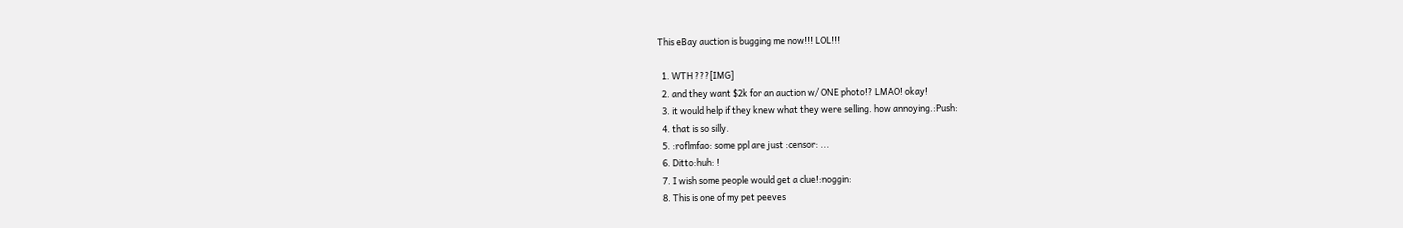This eBay auction is bugging me now!!! LOL!!!

  1. WTH ???[IMG]
  2. and they want $2k for an auction w/ ONE photo!? LMAO! okay!
  3. it would help if they knew what they were selling. how annoying.:Push:
  4. that is so silly.
  5. :roflmfao: some ppl are just :censor: ...
  6. Ditto:huh: !
  7. I wish some people would get a clue!:noggin:
  8. This is one of my pet peeves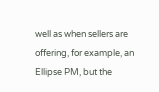well as when sellers are offering, for example, an Ellipse PM, but the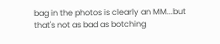bag in the photos is clearly an MM...but that's not as bad as botching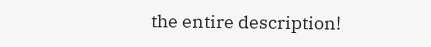the entire description!